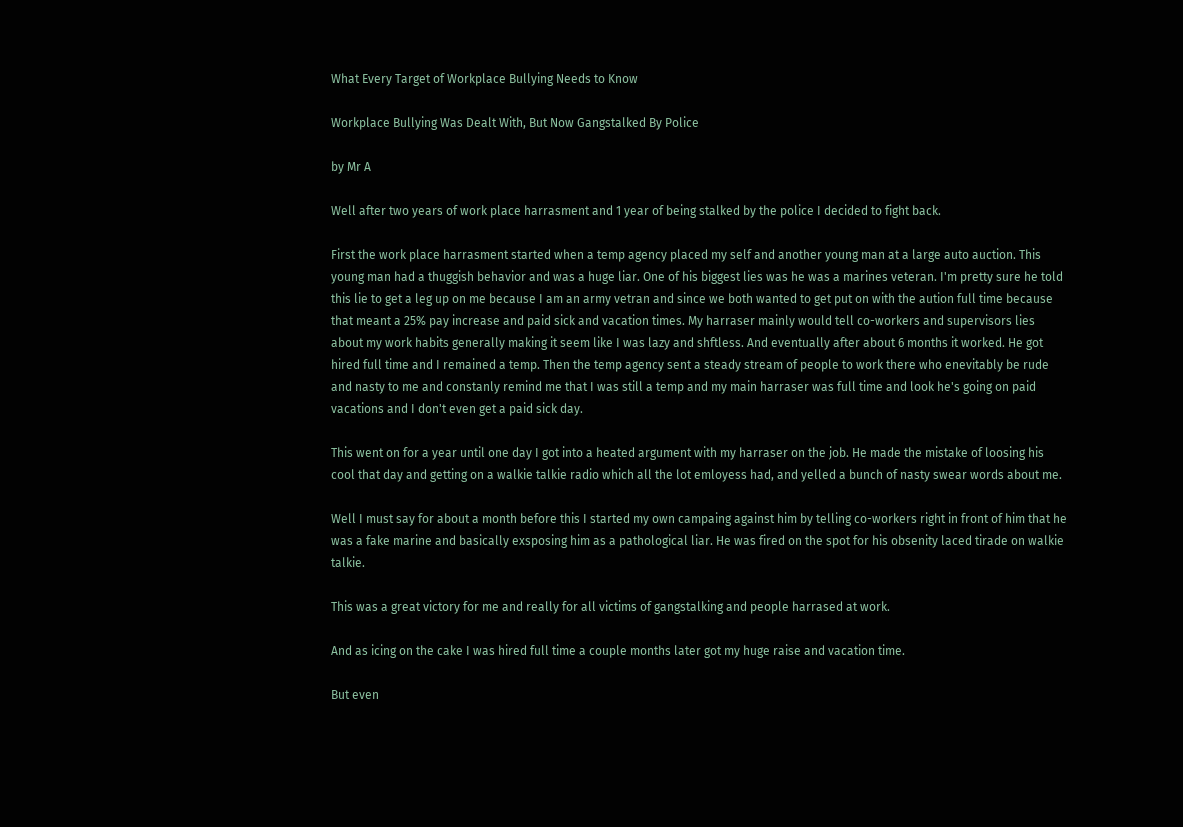What Every Target of Workplace Bullying Needs to Know

Workplace Bullying Was Dealt With, But Now Gangstalked By Police

by Mr A

Well after two years of work place harrasment and 1 year of being stalked by the police I decided to fight back.

First the work place harrasment started when a temp agency placed my self and another young man at a large auto auction. This young man had a thuggish behavior and was a huge liar. One of his biggest lies was he was a marines veteran. I'm pretty sure he told this lie to get a leg up on me because I am an army vetran and since we both wanted to get put on with the aution full time because that meant a 25% pay increase and paid sick and vacation times. My harraser mainly would tell co-workers and supervisors lies about my work habits generally making it seem like I was lazy and shftless. And eventually after about 6 months it worked. He got hired full time and I remained a temp. Then the temp agency sent a steady stream of people to work there who enevitably be rude and nasty to me and constanly remind me that I was still a temp and my main harraser was full time and look he's going on paid vacations and I don't even get a paid sick day.

This went on for a year until one day I got into a heated argument with my harraser on the job. He made the mistake of loosing his cool that day and getting on a walkie talkie radio which all the lot emloyess had, and yelled a bunch of nasty swear words about me.

Well I must say for about a month before this I started my own campaing against him by telling co-workers right in front of him that he was a fake marine and basically exsposing him as a pathological liar. He was fired on the spot for his obsenity laced tirade on walkie talkie.

This was a great victory for me and really for all victims of gangstalking and people harrased at work.

And as icing on the cake I was hired full time a couple months later got my huge raise and vacation time.

But even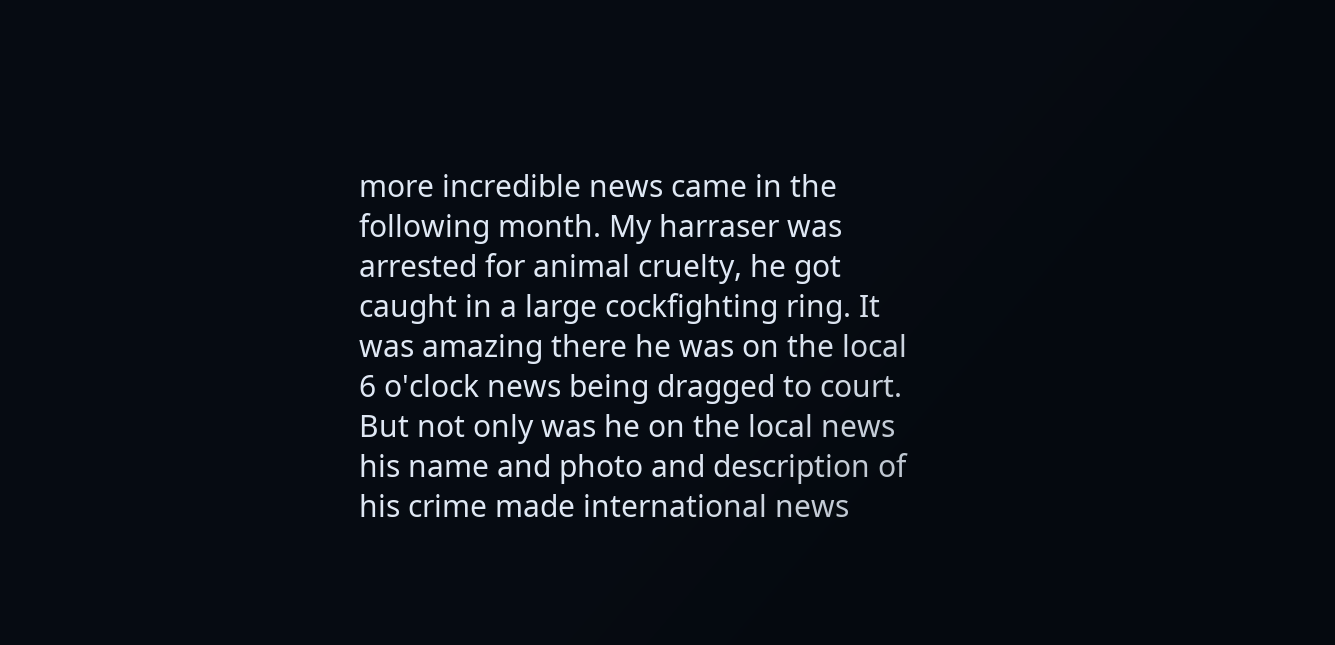more incredible news came in the following month. My harraser was arrested for animal cruelty, he got caught in a large cockfighting ring. It was amazing there he was on the local 6 o'clock news being dragged to court. But not only was he on the local news his name and photo and description of his crime made international news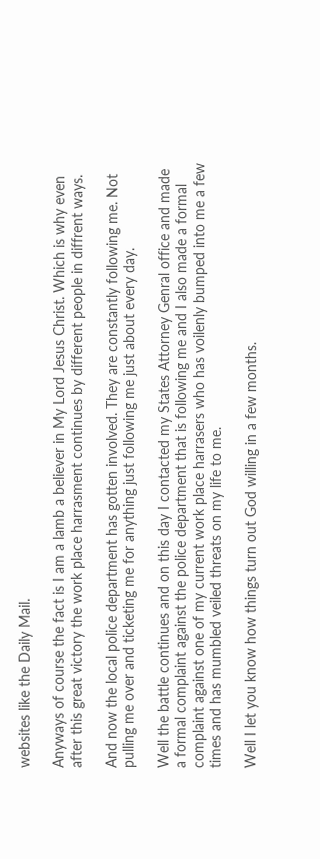websites like the Daily Mail.

Anyways of course the fact is I am a lamb a believer in My Lord Jesus Christ. Which is why even after this great victory the work place harrasment continues by different people in diffrent ways.

And now the local police department has gotten involved. They are constantly following me. Not pulling me over and ticketing me for anything just following me just about every day.

Well the battle continues and on this day I contacted my States Attorney Genral office and made a formal complaint against the police department that is following me and I also made a formal complaint against one of my current work place harrasers who has voilenly bumped into me a few times and has mumbled veiled threats on my life to me.

Well I let you know how things turn out God willing in a few months.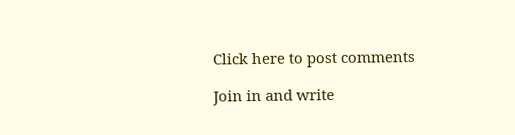Click here to post comments

Join in and write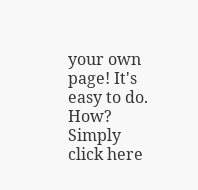your own page! It's easy to do. How? Simply click here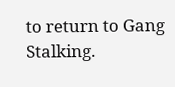to return to Gang Stalking.